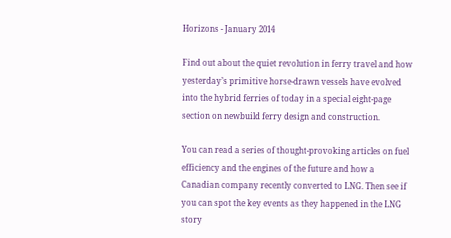Horizons - January 2014

Find out about the quiet revolution in ferry travel and how yesterday’s primitive horse-drawn vessels have evolved into the hybrid ferries of today in a special eight-page section on newbuild ferry design and construction.

You can read a series of thought-provoking articles on fuel efficiency and the engines of the future and how a Canadian company recently converted to LNG. Then see if you can spot the key events as they happened in the LNG story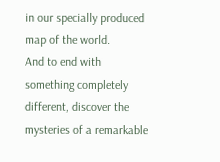in our specially produced map of the world.
And to end with something completely different, discover the mysteries of a remarkable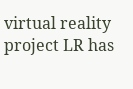virtual reality project LR has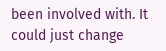been involved with. It could just change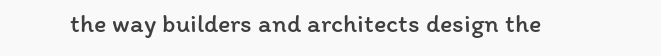the way builders and architects design the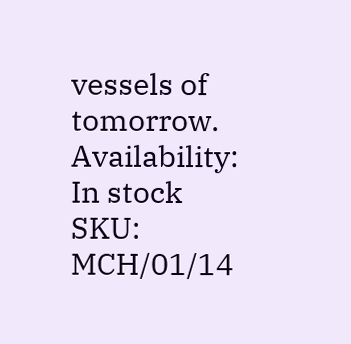vessels of tomorrow.
Availability: In stock
SKU: MCH/01/14